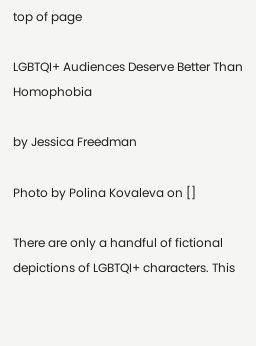top of page

LGBTQI+ Audiences Deserve Better Than Homophobia

by Jessica Freedman

Photo by Polina Kovaleva on []

There are only a handful of fictional depictions of LGBTQI+ characters. This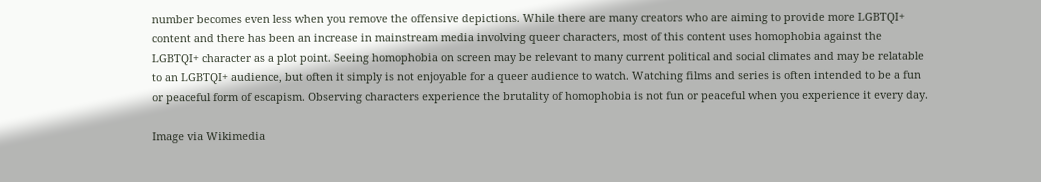number becomes even less when you remove the offensive depictions. While there are many creators who are aiming to provide more LGBTQI+ content and there has been an increase in mainstream media involving queer characters, most of this content uses homophobia against the LGBTQI+ character as a plot point. Seeing homophobia on screen may be relevant to many current political and social climates and may be relatable to an LGBTQI+ audience, but often it simply is not enjoyable for a queer audience to watch. Watching films and series is often intended to be a fun or peaceful form of escapism. Observing characters experience the brutality of homophobia is not fun or peaceful when you experience it every day.

Image via Wikimedia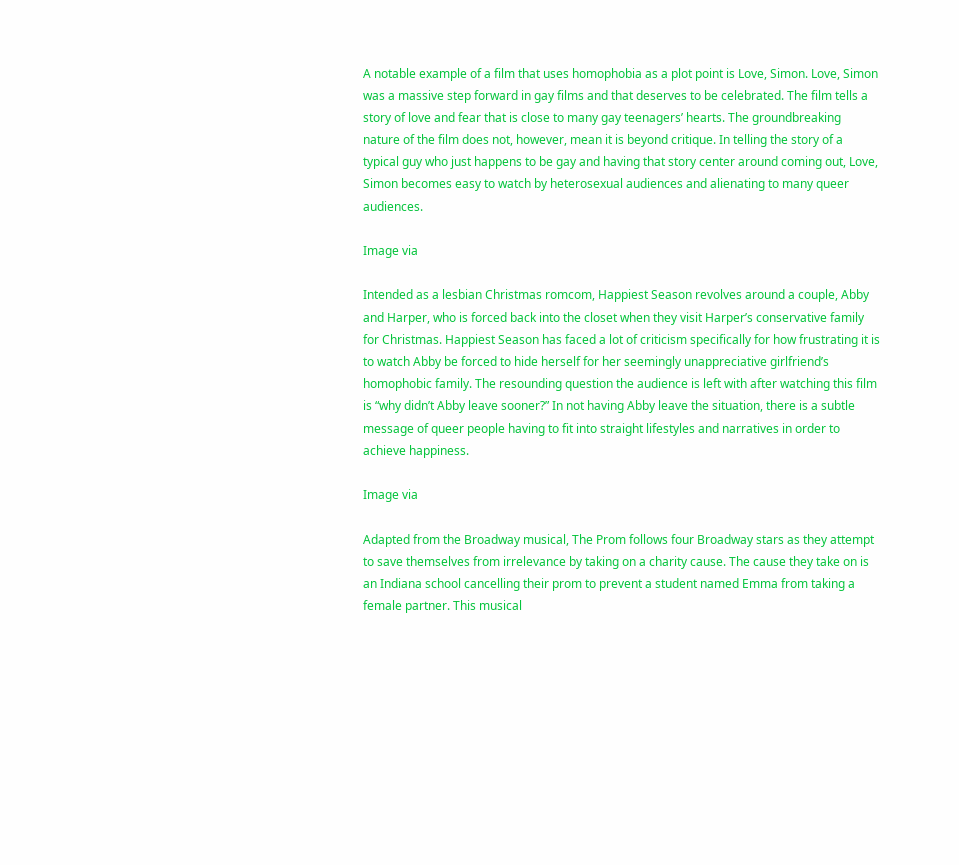A notable example of a film that uses homophobia as a plot point is Love, Simon. Love, Simon was a massive step forward in gay films and that deserves to be celebrated. The film tells a story of love and fear that is close to many gay teenagers’ hearts. The groundbreaking nature of the film does not, however, mean it is beyond critique. In telling the story of a typical guy who just happens to be gay and having that story center around coming out, Love, Simon becomes easy to watch by heterosexual audiences and alienating to many queer audiences.

Image via

Intended as a lesbian Christmas romcom, Happiest Season revolves around a couple, Abby and Harper, who is forced back into the closet when they visit Harper’s conservative family for Christmas. Happiest Season has faced a lot of criticism specifically for how frustrating it is to watch Abby be forced to hide herself for her seemingly unappreciative girlfriend’s homophobic family. The resounding question the audience is left with after watching this film is “why didn’t Abby leave sooner?” In not having Abby leave the situation, there is a subtle message of queer people having to fit into straight lifestyles and narratives in order to achieve happiness.

Image via

Adapted from the Broadway musical, The Prom follows four Broadway stars as they attempt to save themselves from irrelevance by taking on a charity cause. The cause they take on is an Indiana school cancelling their prom to prevent a student named Emma from taking a female partner. This musical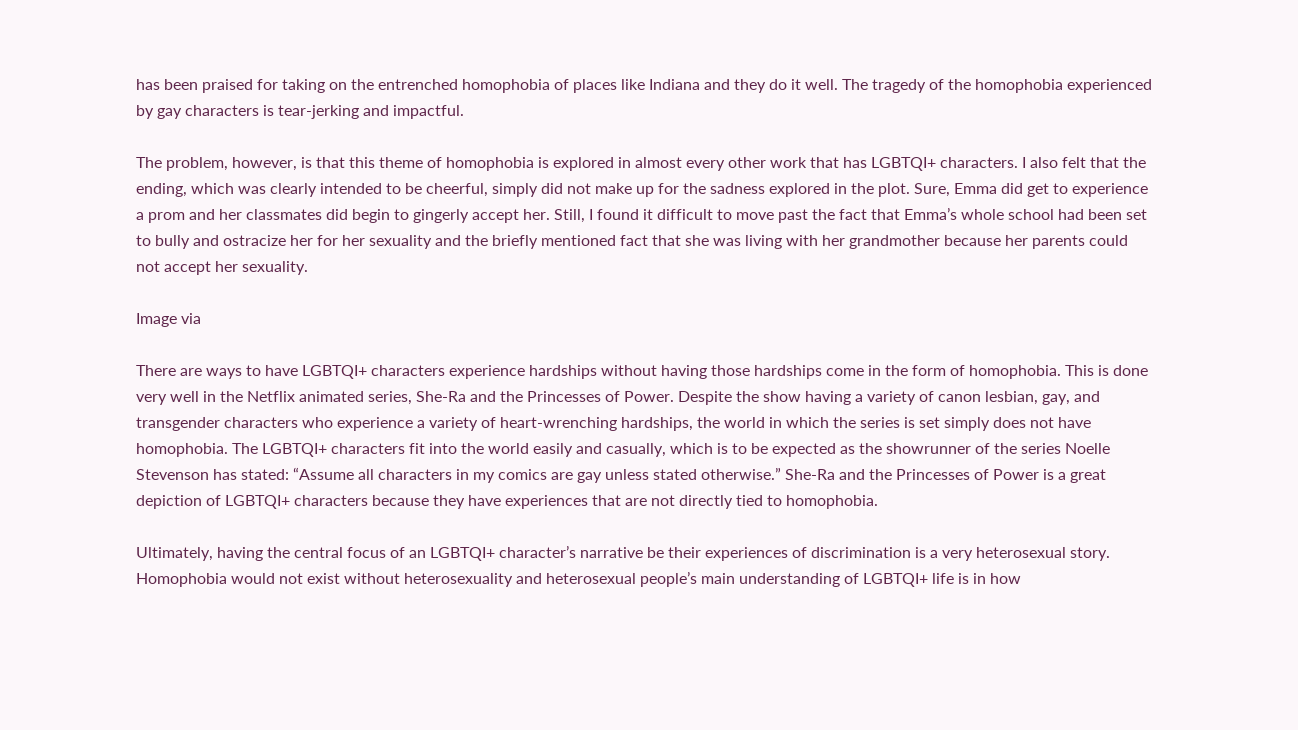has been praised for taking on the entrenched homophobia of places like Indiana and they do it well. The tragedy of the homophobia experienced by gay characters is tear-jerking and impactful.

The problem, however, is that this theme of homophobia is explored in almost every other work that has LGBTQI+ characters. I also felt that the ending, which was clearly intended to be cheerful, simply did not make up for the sadness explored in the plot. Sure, Emma did get to experience a prom and her classmates did begin to gingerly accept her. Still, I found it difficult to move past the fact that Emma’s whole school had been set to bully and ostracize her for her sexuality and the briefly mentioned fact that she was living with her grandmother because her parents could not accept her sexuality.

Image via

There are ways to have LGBTQI+ characters experience hardships without having those hardships come in the form of homophobia. This is done very well in the Netflix animated series, She-Ra and the Princesses of Power. Despite the show having a variety of canon lesbian, gay, and transgender characters who experience a variety of heart-wrenching hardships, the world in which the series is set simply does not have homophobia. The LGBTQI+ characters fit into the world easily and casually, which is to be expected as the showrunner of the series Noelle Stevenson has stated: “Assume all characters in my comics are gay unless stated otherwise.” She-Ra and the Princesses of Power is a great depiction of LGBTQI+ characters because they have experiences that are not directly tied to homophobia.

Ultimately, having the central focus of an LGBTQI+ character’s narrative be their experiences of discrimination is a very heterosexual story. Homophobia would not exist without heterosexuality and heterosexual people’s main understanding of LGBTQI+ life is in how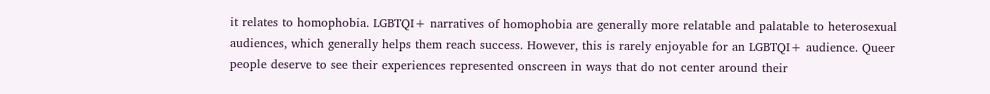it relates to homophobia. LGBTQI+ narratives of homophobia are generally more relatable and palatable to heterosexual audiences, which generally helps them reach success. However, this is rarely enjoyable for an LGBTQI+ audience. Queer people deserve to see their experiences represented onscreen in ways that do not center around their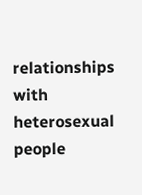relationships with heterosexual people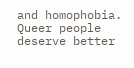and homophobia. Queer people deserve better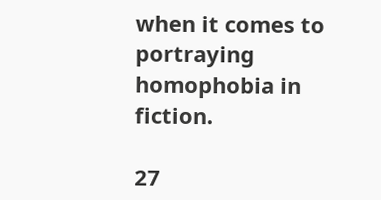when it comes to portraying homophobia in fiction.

27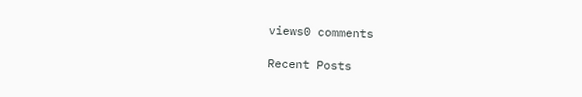views0 comments

Recent Posts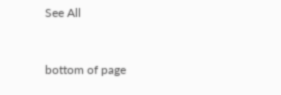See All


bottom of page